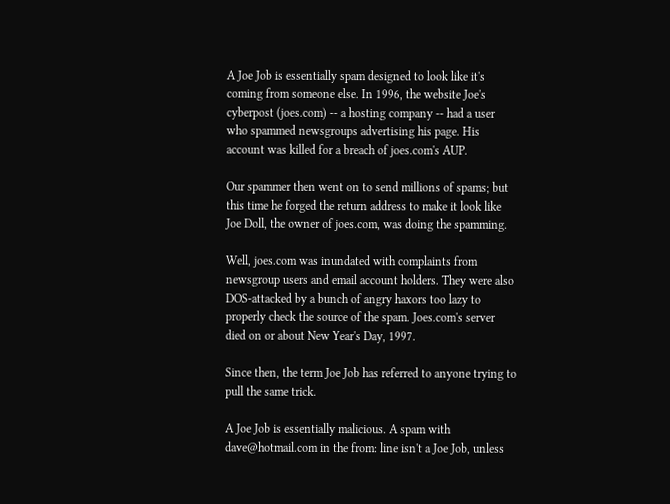A Joe Job is essentially spam designed to look like it's coming from someone else. In 1996, the website Joe's cyberpost (joes.com) -- a hosting company -- had a user who spammed newsgroups advertising his page. His account was killed for a breach of joes.com's AUP.

Our spammer then went on to send millions of spams; but this time he forged the return address to make it look like Joe Doll, the owner of joes.com, was doing the spamming.

Well, joes.com was inundated with complaints from newsgroup users and email account holders. They were also DOS-attacked by a bunch of angry haxors too lazy to properly check the source of the spam. Joes.com's server died on or about New Year's Day, 1997.

Since then, the term Joe Job has referred to anyone trying to pull the same trick.

A Joe Job is essentially malicious. A spam with dave@hotmail.com in the from: line isn't a Joe Job, unless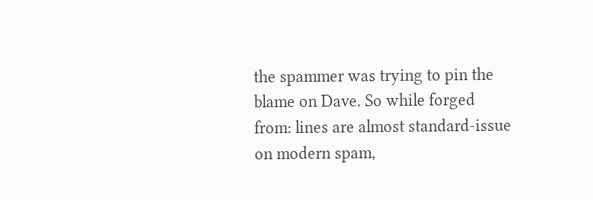the spammer was trying to pin the blame on Dave. So while forged from: lines are almost standard-issue on modern spam,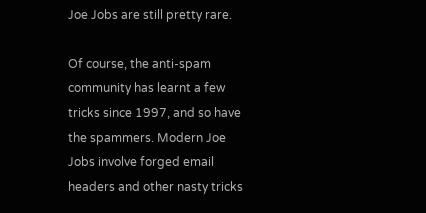Joe Jobs are still pretty rare.

Of course, the anti-spam community has learnt a few tricks since 1997, and so have the spammers. Modern Joe Jobs involve forged email headers and other nasty tricks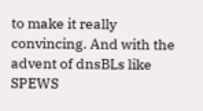to make it really convincing. And with the advent of dnsBLs like SPEWS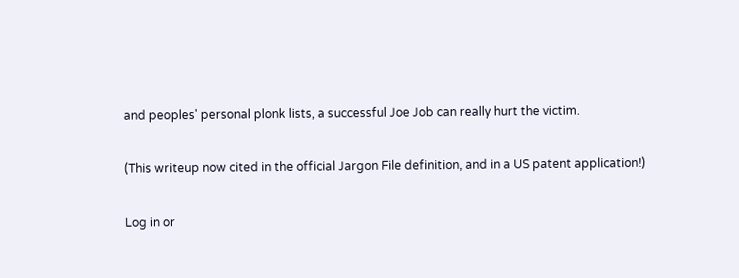and peoples' personal plonk lists, a successful Joe Job can really hurt the victim.

(This writeup now cited in the official Jargon File definition, and in a US patent application!)

Log in or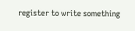register to write something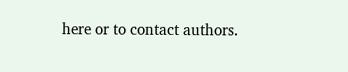here or to contact authors.